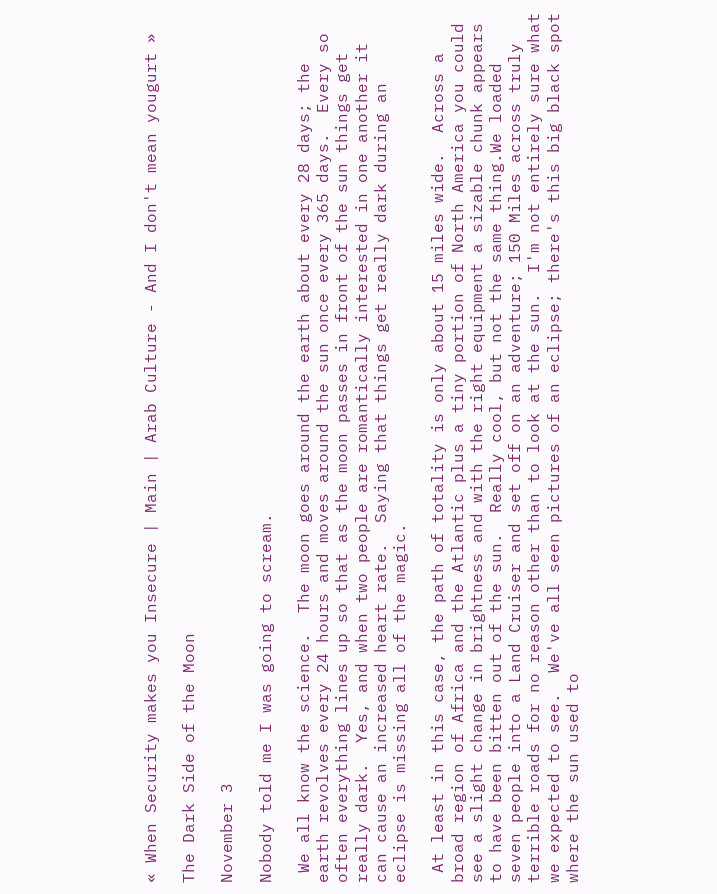« When Security makes you Insecure | Main | Arab Culture - And I don't mean yougurt »

The Dark Side of the Moon

November 3

Nobody told me I was going to scream.

 We all know the science.  The moon goes around the earth about every 28 days; the earth revolves every 24 hours and moves around the sun once every 365 days.  Every so often everything lines up so that as the moon passes in front of the sun things get really dark.  Yes, and when two people are romantically interested in one another it can cause an increased heart rate.  Saying that things get really dark during an eclipse is missing all of the magic.

 At least in this case, the path of totality is only about 15 miles wide.  Across a broad region of Africa and the Atlantic plus a tiny portion of North America you could see a slight change in brightness and with the right equipment a sizable chunk appears to have been bitten out of the sun.  Really cool, but not the same thing.We loaded seven people into a Land Cruiser and set off on an adventure; 150 Miles across truly terrible roads for no reason other than to look at the sun.  I'm not entirely sure what we expected to see.  We've all seen pictures of an eclipse; there's this big black spot where the sun used to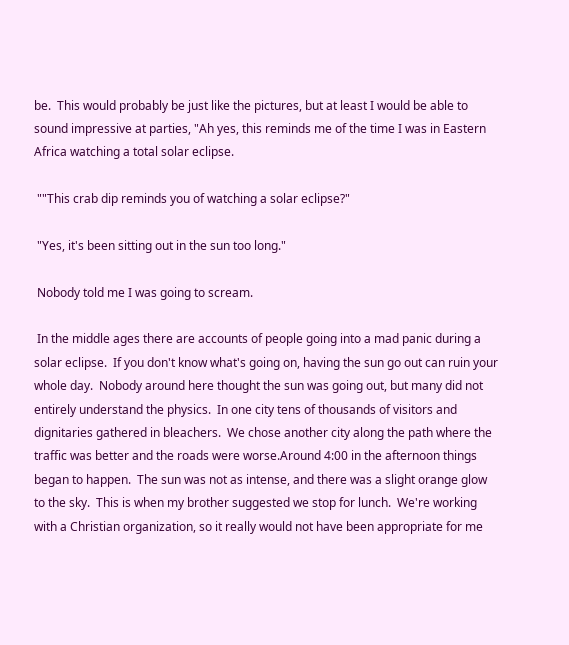be.  This would probably be just like the pictures, but at least I would be able to sound impressive at parties, "Ah yes, this reminds me of the time I was in Eastern Africa watching a total solar eclipse.

 ""This crab dip reminds you of watching a solar eclipse?"

 "Yes, it's been sitting out in the sun too long."

 Nobody told me I was going to scream.

 In the middle ages there are accounts of people going into a mad panic during a solar eclipse.  If you don't know what's going on, having the sun go out can ruin your whole day.  Nobody around here thought the sun was going out, but many did not entirely understand the physics.  In one city tens of thousands of visitors and dignitaries gathered in bleachers.  We chose another city along the path where the traffic was better and the roads were worse.Around 4:00 in the afternoon things began to happen.  The sun was not as intense, and there was a slight orange glow to the sky.  This is when my brother suggested we stop for lunch.  We're working with a Christian organization, so it really would not have been appropriate for me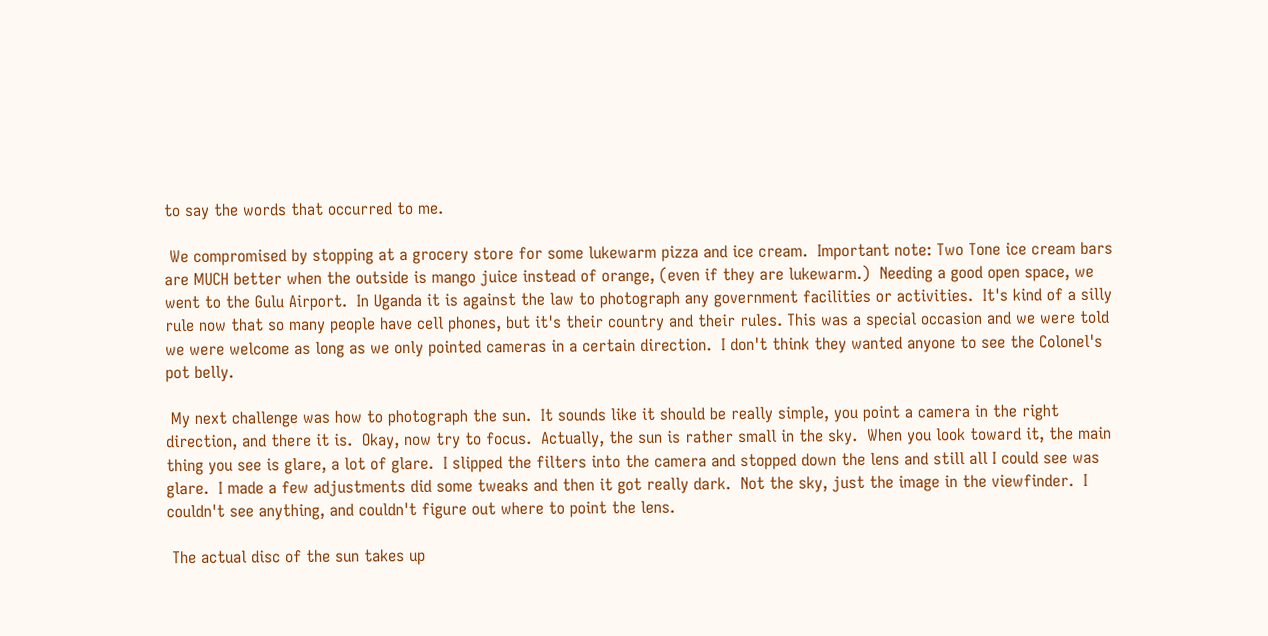to say the words that occurred to me.

 We compromised by stopping at a grocery store for some lukewarm pizza and ice cream.  Important note: Two Tone ice cream bars are MUCH better when the outside is mango juice instead of orange, (even if they are lukewarm.)  Needing a good open space, we went to the Gulu Airport.  In Uganda it is against the law to photograph any government facilities or activities.  It's kind of a silly rule now that so many people have cell phones, but it's their country and their rules. This was a special occasion and we were told we were welcome as long as we only pointed cameras in a certain direction.  I don't think they wanted anyone to see the Colonel's pot belly.

 My next challenge was how to photograph the sun.  It sounds like it should be really simple, you point a camera in the right direction, and there it is.  Okay, now try to focus.  Actually, the sun is rather small in the sky.  When you look toward it, the main thing you see is glare, a lot of glare.  I slipped the filters into the camera and stopped down the lens and still all I could see was glare.  I made a few adjustments did some tweaks and then it got really dark.  Not the sky, just the image in the viewfinder.  I couldn't see anything, and couldn't figure out where to point the lens.

 The actual disc of the sun takes up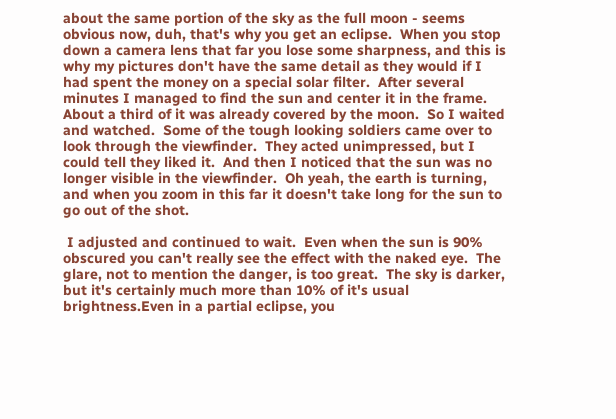about the same portion of the sky as the full moon - seems obvious now, duh, that's why you get an eclipse.  When you stop down a camera lens that far you lose some sharpness, and this is why my pictures don't have the same detail as they would if I had spent the money on a special solar filter.  After several minutes I managed to find the sun and center it in the frame. About a third of it was already covered by the moon.  So I waited and watched.  Some of the tough looking soldiers came over to look through the viewfinder.  They acted unimpressed, but I could tell they liked it.  And then I noticed that the sun was no longer visible in the viewfinder.  Oh yeah, the earth is turning, and when you zoom in this far it doesn't take long for the sun to go out of the shot.

 I adjusted and continued to wait.  Even when the sun is 90% obscured you can't really see the effect with the naked eye.  The glare, not to mention the danger, is too great.  The sky is darker, but it's certainly much more than 10% of it's usual brightness.Even in a partial eclipse, you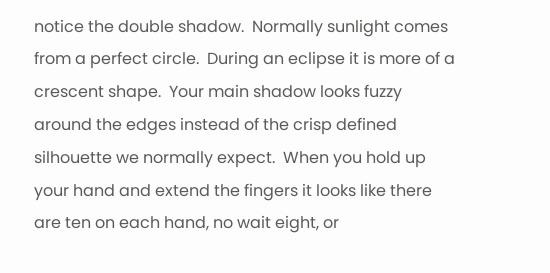notice the double shadow.  Normally sunlight comes from a perfect circle.  During an eclipse it is more of a crescent shape.  Your main shadow looks fuzzy around the edges instead of the crisp defined silhouette we normally expect.  When you hold up your hand and extend the fingers it looks like there are ten on each hand, no wait eight, or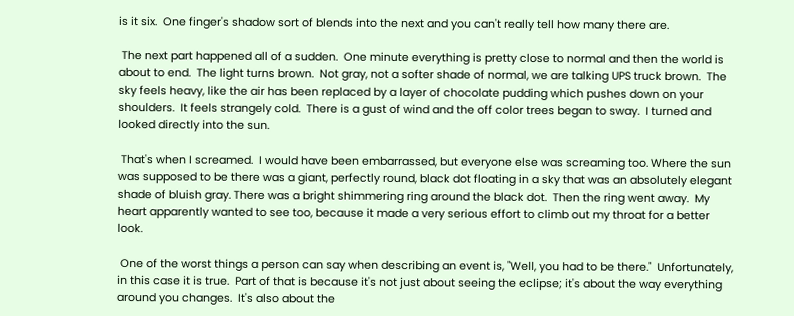is it six.  One finger's shadow sort of blends into the next and you can't really tell how many there are.

 The next part happened all of a sudden.  One minute everything is pretty close to normal and then the world is about to end.  The light turns brown.  Not gray, not a softer shade of normal, we are talking UPS truck brown.  The sky feels heavy, like the air has been replaced by a layer of chocolate pudding which pushes down on your shoulders.  It feels strangely cold.  There is a gust of wind and the off color trees began to sway.  I turned and looked directly into the sun.

 That's when I screamed.  I would have been embarrassed, but everyone else was screaming too. Where the sun was supposed to be there was a giant, perfectly round, black dot floating in a sky that was an absolutely elegant shade of bluish gray. There was a bright shimmering ring around the black dot.  Then the ring went away.  My heart apparently wanted to see too, because it made a very serious effort to climb out my throat for a better look.

 One of the worst things a person can say when describing an event is, "Well, you had to be there."  Unfortunately, in this case it is true.  Part of that is because it's not just about seeing the eclipse; it's about the way everything around you changes.  It's also about the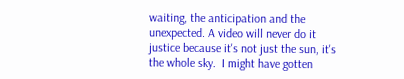waiting, the anticipation and the unexpected. A video will never do it justice because it's not just the sun, it's the whole sky.  I might have gotten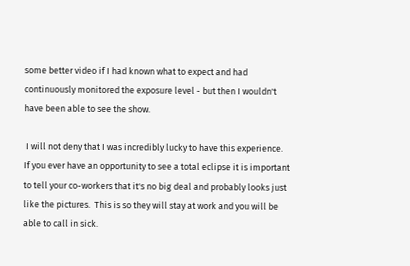some better video if I had known what to expect and had continuously monitored the exposure level - but then I wouldn't have been able to see the show.

 I will not deny that I was incredibly lucky to have this experience.  If you ever have an opportunity to see a total eclipse it is important to tell your co-workers that it's no big deal and probably looks just like the pictures.  This is so they will stay at work and you will be able to call in sick.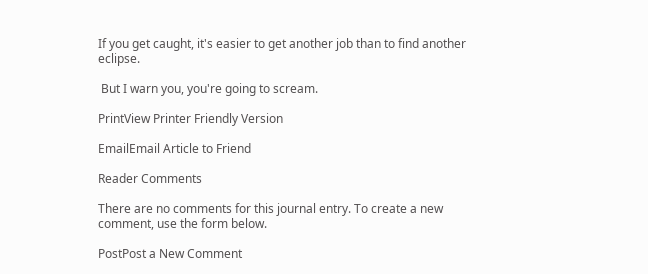If you get caught, it's easier to get another job than to find another eclipse.

 But I warn you, you're going to scream.

PrintView Printer Friendly Version

EmailEmail Article to Friend

Reader Comments

There are no comments for this journal entry. To create a new comment, use the form below.

PostPost a New Comment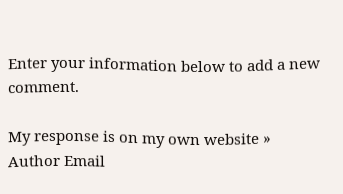Enter your information below to add a new comment.

My response is on my own website »
Author Email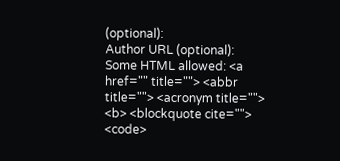(optional):
Author URL (optional):
Some HTML allowed: <a href="" title=""> <abbr title=""> <acronym title=""> <b> <blockquote cite=""> <code>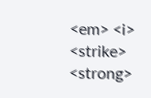<em> <i> <strike> <strong>